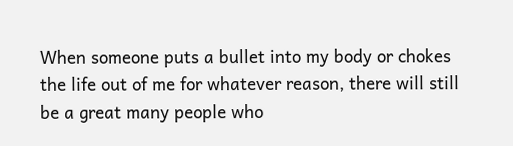When someone puts a bullet into my body or chokes the life out of me for whatever reason, there will still be a great many people who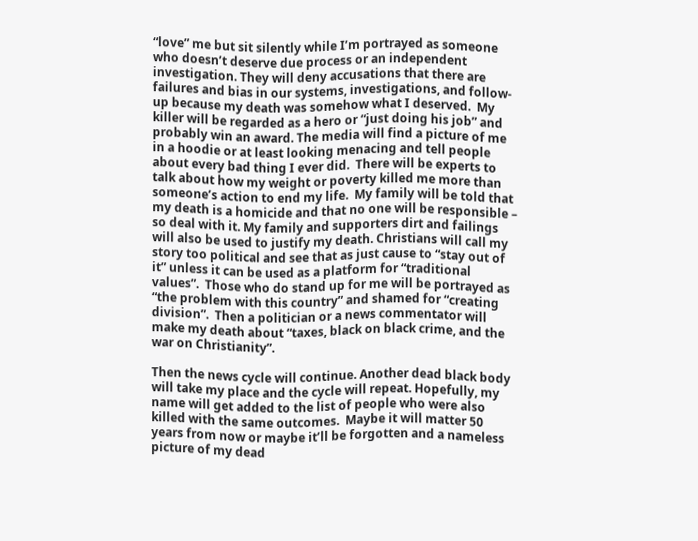“love” me but sit silently while I’m portrayed as someone who doesn’t deserve due process or an independent investigation. They will deny accusations that there are failures and bias in our systems, investigations, and follow-up because my death was somehow what I deserved.  My killer will be regarded as a hero or “just doing his job” and probably win an award. The media will find a picture of me in a hoodie or at least looking menacing and tell people about every bad thing I ever did.  There will be experts to talk about how my weight or poverty killed me more than someone’s action to end my life.  My family will be told that my death is a homicide and that no one will be responsible – so deal with it. My family and supporters dirt and failings will also be used to justify my death. Christians will call my story too political and see that as just cause to “stay out of it” unless it can be used as a platform for “traditional values”.  Those who do stand up for me will be portrayed as “the problem with this country” and shamed for “creating division”.  Then a politician or a news commentator will make my death about “taxes, black on black crime, and the war on Christianity”.

Then the news cycle will continue. Another dead black body will take my place and the cycle will repeat. Hopefully, my name will get added to the list of people who were also killed with the same outcomes.  Maybe it will matter 50 years from now or maybe it’ll be forgotten and a nameless picture of my dead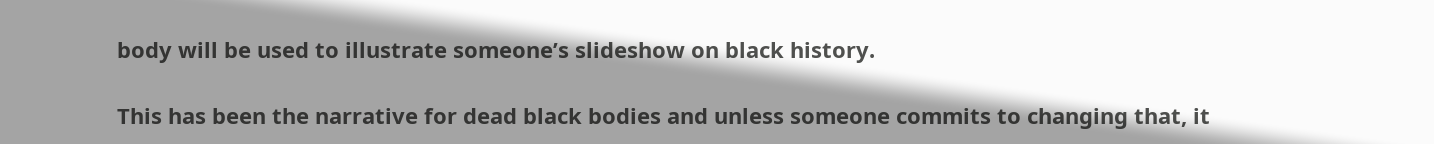body will be used to illustrate someone’s slideshow on black history.

This has been the narrative for dead black bodies and unless someone commits to changing that, it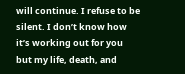will continue. I refuse to be silent. I don’t know how it’s working out for you but my life, death, and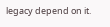legacy depend on it.